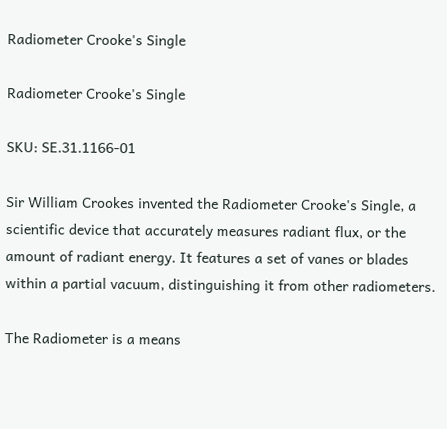Radiometer Crooke's Single

Radiometer Crooke's Single

SKU: SE.31.1166-01

Sir William Crookes invented the Radiometer Crooke's Single, a scientific device that accurately measures radiant flux, or the amount of radiant energy. It features a set of vanes or blades within a partial vacuum, distinguishing it from other radiometers.

The Radiometer is a means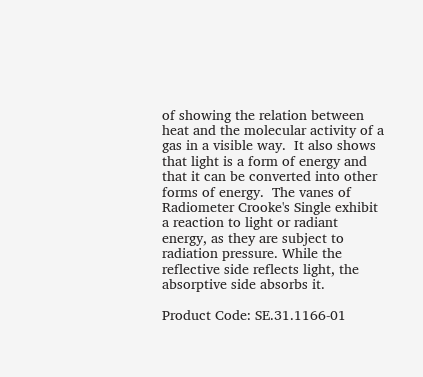of showing the relation between heat and the molecular activity of a gas in a visible way.  It also shows that light is a form of energy and that it can be converted into other forms of energy.  The vanes of Radiometer Crooke's Single exhibit a reaction to light or radiant energy, as they are subject to radiation pressure. While the reflective side reflects light, the absorptive side absorbs it.

Product Code: SE.31.1166-01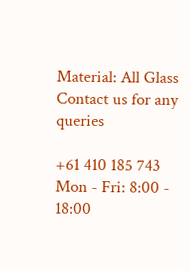Material: All Glass
Contact us for any queries

+61 410 185 743
Mon - Fri: 8:00 - 18:00